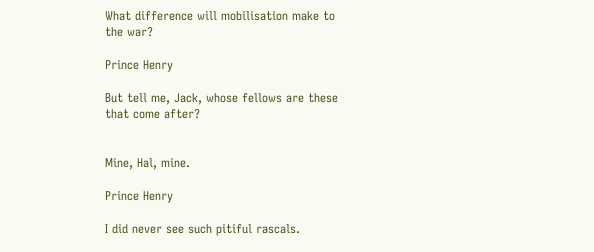What difference will mobilisation make to the war?

Prince Henry

But tell me, Jack, whose fellows are these that come after?


Mine, Hal, mine.

Prince Henry

I did never see such pitiful rascals.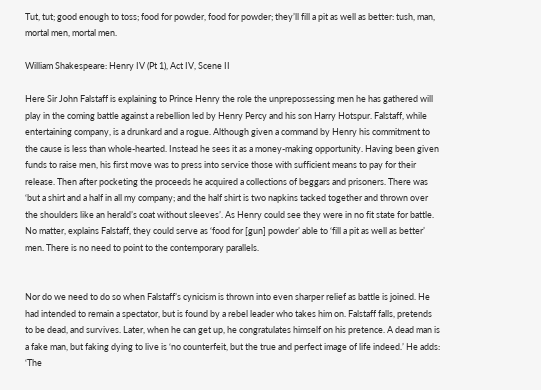Tut, tut; good enough to toss; food for powder, food for powder; they’ll fill a pit as well as better: tush, man, mortal men, mortal men.

William Shakespeare: Henry IV (Pt 1), Act IV, Scene II

Here Sir John Falstaff is explaining to Prince Henry the role the unprepossessing men he has gathered will play in the coming battle against a rebellion led by Henry Percy and his son Harry Hotspur. Falstaff, while entertaining company, is a drunkard and a rogue. Although given a command by Henry his commitment to the cause is less than whole-hearted. Instead he sees it as a money-making opportunity. Having been given funds to raise men, his first move was to press into service those with sufficient means to pay for their release. Then after pocketing the proceeds he acquired a collections of beggars and prisoners. There was ‘but a shirt and a half in all my company; and the half shirt is two napkins tacked together and thrown over the shoulders like an herald’s coat without sleeves’. As Henry could see they were in no fit state for battle. No matter, explains Falstaff, they could serve as ‘food for [gun] powder’ able to ‘fill a pit as well as better’ men. There is no need to point to the contemporary parallels.


Nor do we need to do so when Falstaff’s cynicism is thrown into even sharper relief as battle is joined. He had intended to remain a spectator, but is found by a rebel leader who takes him on. Falstaff falls, pretends to be dead, and survives. Later, when he can get up, he congratulates himself on his pretence. A dead man is a fake man, but faking dying to live is ‘no counterfeit, but the true and perfect image of life indeed.’ He adds: ‘The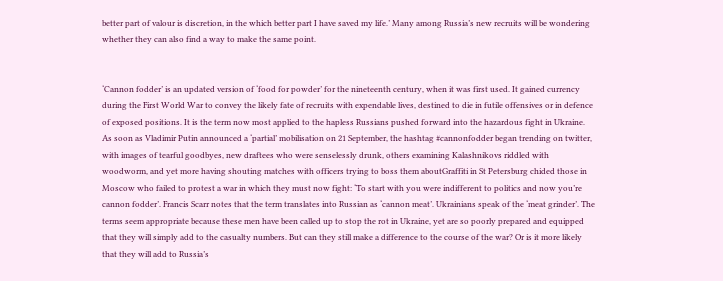better part of valour is discretion, in the which better part I have saved my life.’ Many among Russia’s new recruits will be wondering whether they can also find a way to make the same point.


‘Cannon fodder’ is an updated version of ‘food for powder’ for the nineteenth century, when it was first used. It gained currency during the First World War to convey the likely fate of recruits with expendable lives, destined to die in futile offensives or in defence of exposed positions. It is the term now most applied to the hapless Russians pushed forward into the hazardous fight in Ukraine. As soon as Vladimir Putin announced a ‘partial’ mobilisation on 21 September, the hashtag #cannonfodder began trending on twitter, with images of tearful goodbyes, new draftees who were senselessly drunk, others examining Kalashnikovs riddled with woodworm, and yet more having shouting matches with officers trying to boss them aboutGraffiti in St Petersburg chided those in Moscow who failed to protest a war in which they must now fight: ‘To start with you were indifferent to politics and now you’re cannon fodder’. Francis Scarr notes that the term translates into Russian as ‘cannon meat’. Ukrainians speak of the ‘meat grinder’. The terms seem appropriate because these men have been called up to stop the rot in Ukraine, yet are so poorly prepared and equipped that they will simply add to the casualty numbers. But can they still make a difference to the course of the war? Or is it more likely that they will add to Russia’s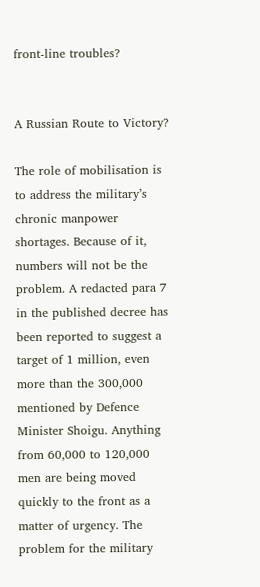front-line troubles?


A Russian Route to Victory?

The role of mobilisation is to address the military’s chronic manpower shortages. Because of it, numbers will not be the problem. A redacted para 7 in the published decree has been reported to suggest a target of 1 million, even more than the 300,000 mentioned by Defence Minister Shoigu. Anything from 60,000 to 120,000 men are being moved quickly to the front as a matter of urgency. The problem for the military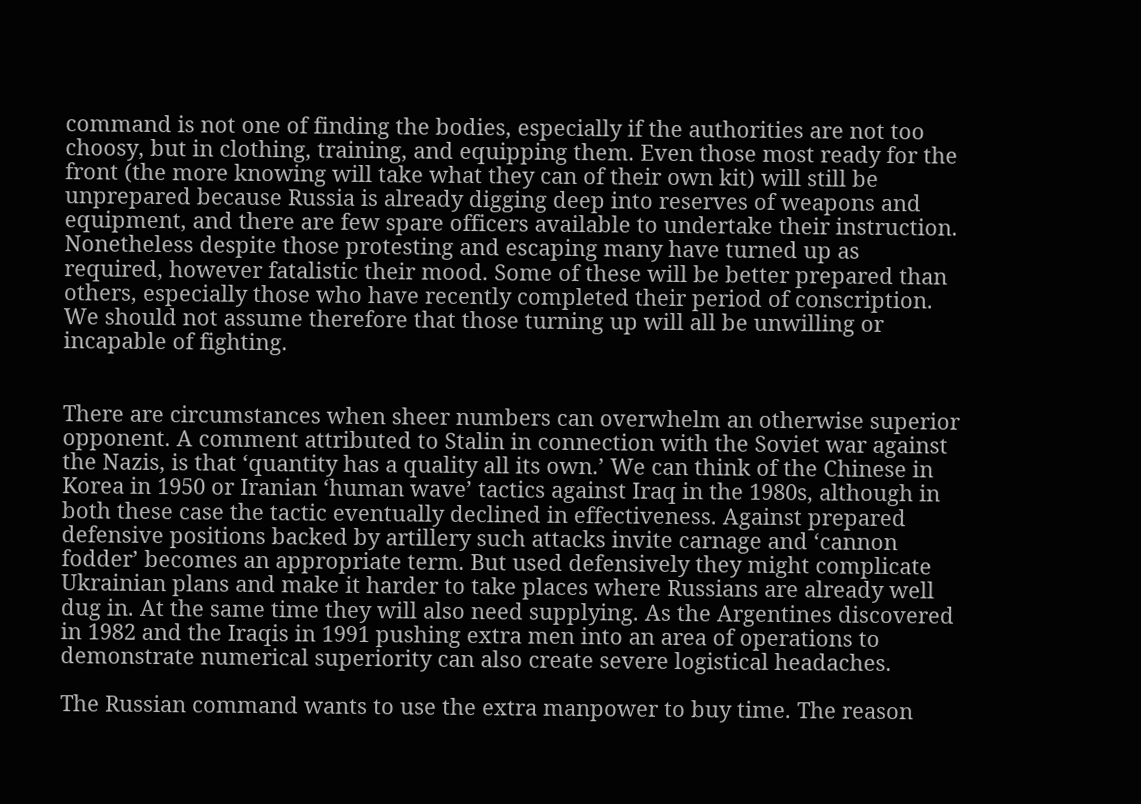command is not one of finding the bodies, especially if the authorities are not too choosy, but in clothing, training, and equipping them. Even those most ready for the front (the more knowing will take what they can of their own kit) will still be unprepared because Russia is already digging deep into reserves of weapons and equipment, and there are few spare officers available to undertake their instruction. Nonetheless despite those protesting and escaping many have turned up as required, however fatalistic their mood. Some of these will be better prepared than others, especially those who have recently completed their period of conscription. We should not assume therefore that those turning up will all be unwilling or incapable of fighting.


There are circumstances when sheer numbers can overwhelm an otherwise superior opponent. A comment attributed to Stalin in connection with the Soviet war against the Nazis, is that ‘quantity has a quality all its own.’ We can think of the Chinese in Korea in 1950 or Iranian ‘human wave’ tactics against Iraq in the 1980s, although in both these case the tactic eventually declined in effectiveness. Against prepared defensive positions backed by artillery such attacks invite carnage and ‘cannon fodder’ becomes an appropriate term. But used defensively they might complicate Ukrainian plans and make it harder to take places where Russians are already well dug in. At the same time they will also need supplying. As the Argentines discovered in 1982 and the Iraqis in 1991 pushing extra men into an area of operations to demonstrate numerical superiority can also create severe logistical headaches.

The Russian command wants to use the extra manpower to buy time. The reason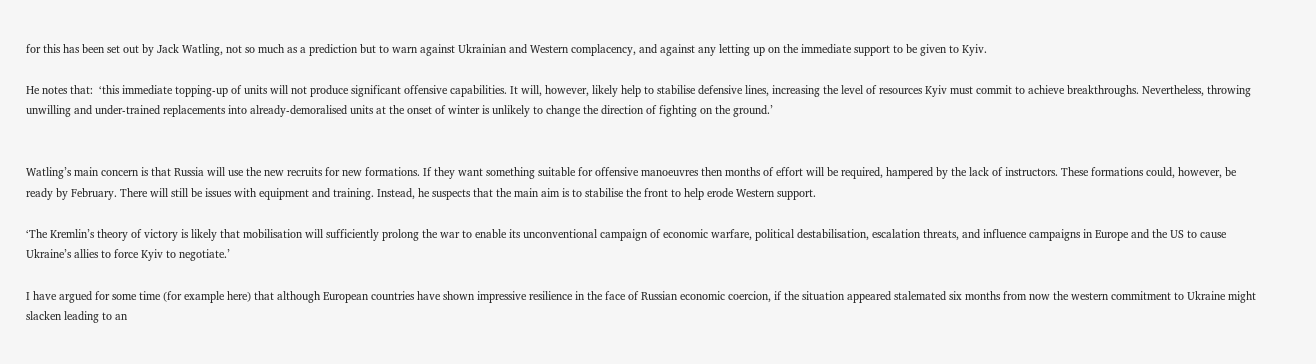for this has been set out by Jack Watling, not so much as a prediction but to warn against Ukrainian and Western complacency, and against any letting up on the immediate support to be given to Kyiv.

He notes that:  ‘this immediate topping-up of units will not produce significant offensive capabilities. It will, however, likely help to stabilise defensive lines, increasing the level of resources Kyiv must commit to achieve breakthroughs. Nevertheless, throwing unwilling and under-trained replacements into already-demoralised units at the onset of winter is unlikely to change the direction of fighting on the ground.’


Watling’s main concern is that Russia will use the new recruits for new formations. If they want something suitable for offensive manoeuvres then months of effort will be required, hampered by the lack of instructors. These formations could, however, be ready by February. There will still be issues with equipment and training. Instead, he suspects that the main aim is to stabilise the front to help erode Western support.

‘The Kremlin’s theory of victory is likely that mobilisation will sufficiently prolong the war to enable its unconventional campaign of economic warfare, political destabilisation, escalation threats, and influence campaigns in Europe and the US to cause Ukraine’s allies to force Kyiv to negotiate.’

I have argued for some time (for example here) that although European countries have shown impressive resilience in the face of Russian economic coercion, if the situation appeared stalemated six months from now the western commitment to Ukraine might slacken leading to an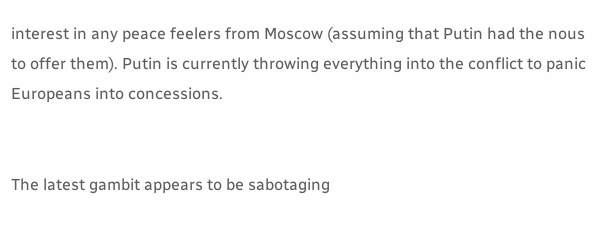interest in any peace feelers from Moscow (assuming that Putin had the nous to offer them). Putin is currently throwing everything into the conflict to panic Europeans into concessions.


The latest gambit appears to be sabotaging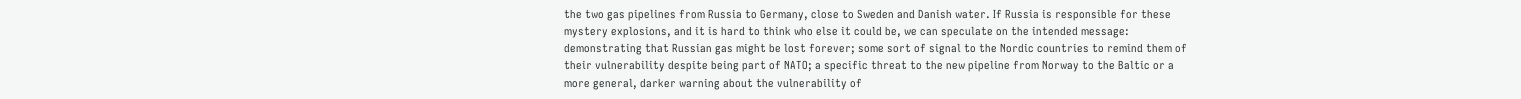the two gas pipelines from Russia to Germany, close to Sweden and Danish water. If Russia is responsible for these mystery explosions, and it is hard to think who else it could be, we can speculate on the intended message: demonstrating that Russian gas might be lost forever; some sort of signal to the Nordic countries to remind them of their vulnerability despite being part of NATO; a specific threat to the new pipeline from Norway to the Baltic or a more general, darker warning about the vulnerability of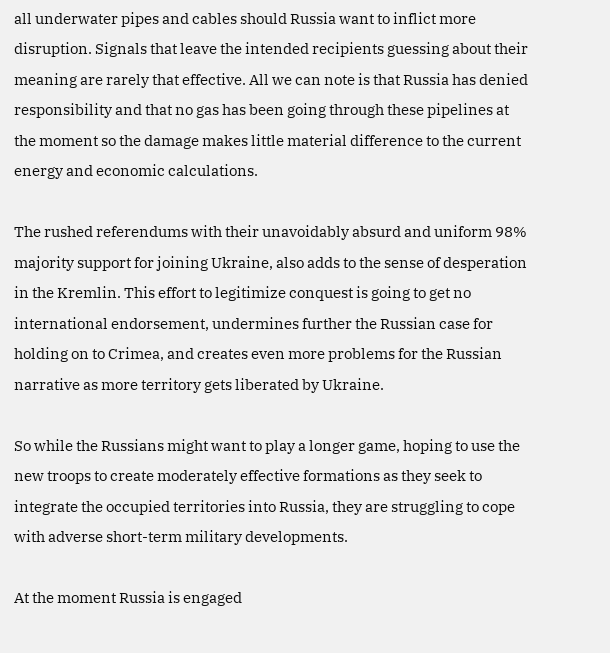all underwater pipes and cables should Russia want to inflict more disruption. Signals that leave the intended recipients guessing about their meaning are rarely that effective. All we can note is that Russia has denied responsibility and that no gas has been going through these pipelines at the moment so the damage makes little material difference to the current energy and economic calculations.

The rushed referendums with their unavoidably absurd and uniform 98% majority support for joining Ukraine, also adds to the sense of desperation in the Kremlin. This effort to legitimize conquest is going to get no international endorsement, undermines further the Russian case for holding on to Crimea, and creates even more problems for the Russian narrative as more territory gets liberated by Ukraine.

So while the Russians might want to play a longer game, hoping to use the new troops to create moderately effective formations as they seek to integrate the occupied territories into Russia, they are struggling to cope with adverse short-term military developments.

At the moment Russia is engaged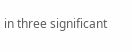in three significant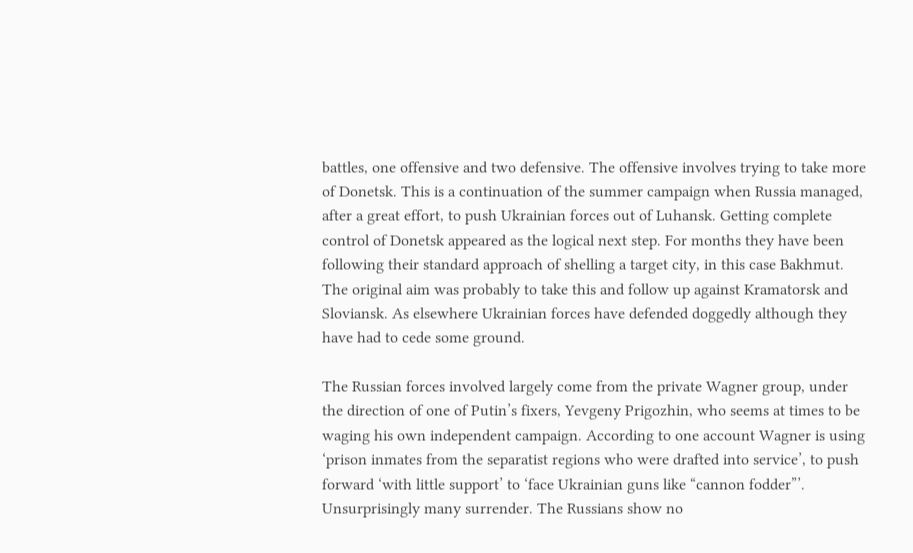battles, one offensive and two defensive. The offensive involves trying to take more of Donetsk. This is a continuation of the summer campaign when Russia managed, after a great effort, to push Ukrainian forces out of Luhansk. Getting complete control of Donetsk appeared as the logical next step. For months they have been following their standard approach of shelling a target city, in this case Bakhmut. The original aim was probably to take this and follow up against Kramatorsk and Sloviansk. As elsewhere Ukrainian forces have defended doggedly although they have had to cede some ground.

The Russian forces involved largely come from the private Wagner group, under the direction of one of Putin’s fixers, Yevgeny Prigozhin, who seems at times to be waging his own independent campaign. According to one account Wagner is using ‘prison inmates from the separatist regions who were drafted into service’, to push forward ‘with little support’ to ‘face Ukrainian guns like “cannon fodder”’. Unsurprisingly many surrender. The Russians show no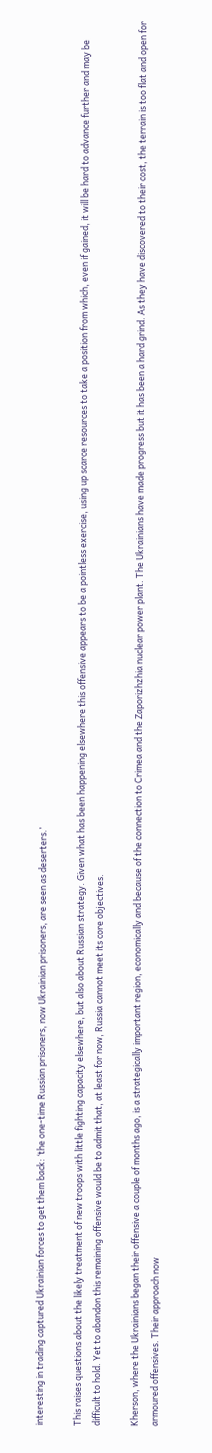interesting in trading captured Ukrainian forces to get them back: ‘the one-time Russian prisoners, now Ukrainian prisoners, are seen as deserters.’

This raises questions about the likely treatment of new troops with little fighting capacity elsewhere, but also about Russian strategy. Given what has been happening elsewhere this offensive appears to be a pointless exercise, using up scarce resources to take a position from which, even if gained, it will be hard to advance further and may be difficult to hold. Yet to abandon this remaining offensive would be to admit that, at least for now, Russia cannot meet its core objectives.

Kherson, where the Ukrainians began their offensive a couple of months ago, is a strategically important region, economically and because of the connection to Crimea and the Zaporizhzhia nuclear power plant. The Ukrainians have made progress but it has been a hard grind. As they have discovered to their cost, the terrain is too flat and open for armoured offensives. Their approach now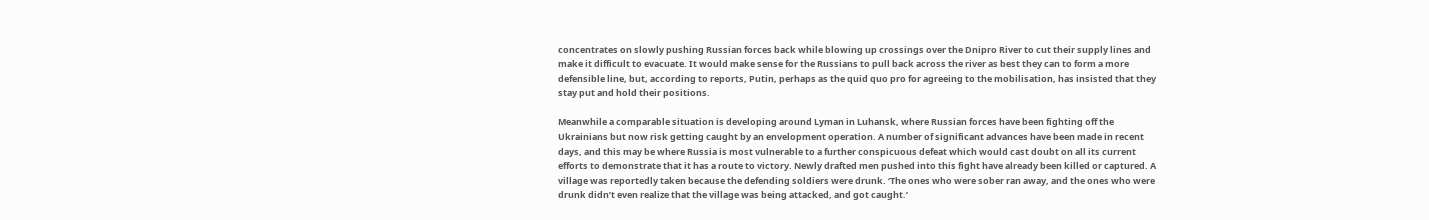concentrates on slowly pushing Russian forces back while blowing up crossings over the Dnipro River to cut their supply lines and make it difficult to evacuate. It would make sense for the Russians to pull back across the river as best they can to form a more defensible line, but, according to reports, Putin, perhaps as the quid quo pro for agreeing to the mobilisation, has insisted that they stay put and hold their positions.

Meanwhile a comparable situation is developing around Lyman in Luhansk, where Russian forces have been fighting off the Ukrainians but now risk getting caught by an envelopment operation. A number of significant advances have been made in recent days, and this may be where Russia is most vulnerable to a further conspicuous defeat which would cast doubt on all its current efforts to demonstrate that it has a route to victory. Newly drafted men pushed into this fight have already been killed or captured. A village was reportedly taken because the defending soldiers were drunk. ‘The ones who were sober ran away, and the ones who were drunk didn’t even realize that the village was being attacked, and got caught.’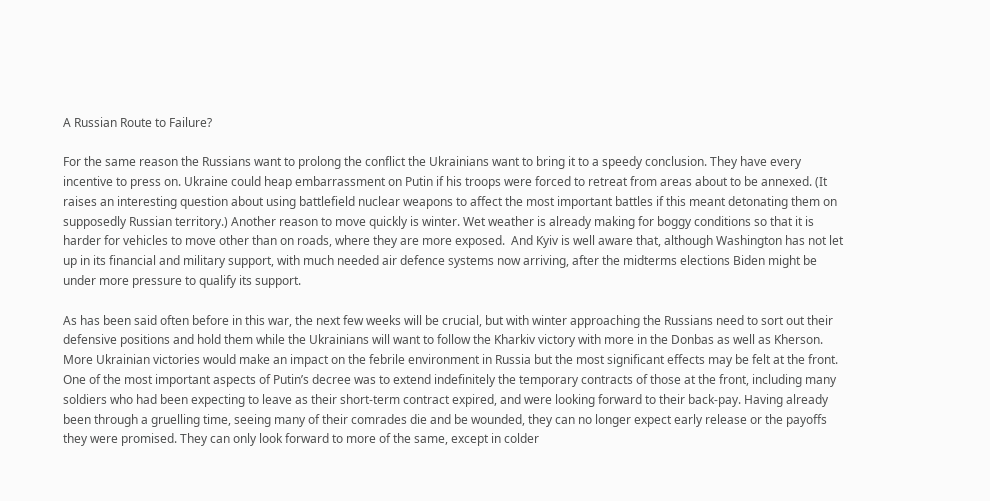A Russian Route to Failure?

For the same reason the Russians want to prolong the conflict the Ukrainians want to bring it to a speedy conclusion. They have every incentive to press on. Ukraine could heap embarrassment on Putin if his troops were forced to retreat from areas about to be annexed. (It raises an interesting question about using battlefield nuclear weapons to affect the most important battles if this meant detonating them on supposedly Russian territory.) Another reason to move quickly is winter. Wet weather is already making for boggy conditions so that it is harder for vehicles to move other than on roads, where they are more exposed.  And Kyiv is well aware that, although Washington has not let up in its financial and military support, with much needed air defence systems now arriving, after the midterms elections Biden might be under more pressure to qualify its support.

As has been said often before in this war, the next few weeks will be crucial, but with winter approaching the Russians need to sort out their defensive positions and hold them while the Ukrainians will want to follow the Kharkiv victory with more in the Donbas as well as Kherson. More Ukrainian victories would make an impact on the febrile environment in Russia but the most significant effects may be felt at the front. One of the most important aspects of Putin’s decree was to extend indefinitely the temporary contracts of those at the front, including many soldiers who had been expecting to leave as their short-term contract expired, and were looking forward to their back-pay. Having already been through a gruelling time, seeing many of their comrades die and be wounded, they can no longer expect early release or the payoffs they were promised. They can only look forward to more of the same, except in colder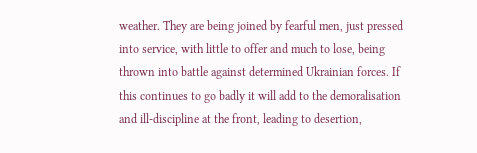weather. They are being joined by fearful men, just pressed into service, with little to offer and much to lose, being thrown into battle against determined Ukrainian forces. If this continues to go badly it will add to the demoralisation and ill-discipline at the front, leading to desertion,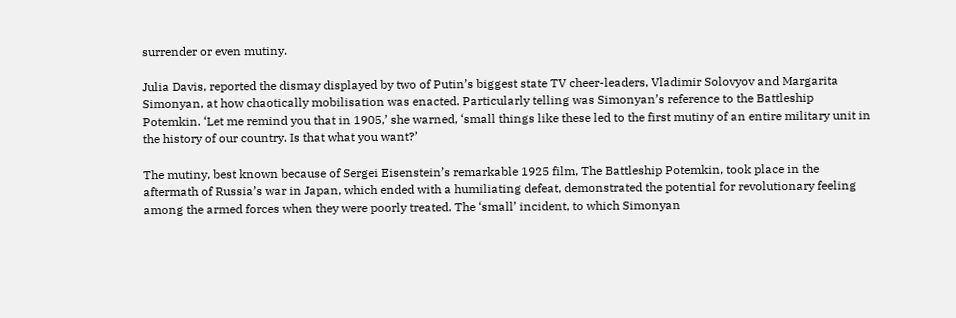surrender or even mutiny.

Julia Davis, reported the dismay displayed by two of Putin’s biggest state TV cheer-leaders, Vladimir Solovyov and Margarita Simonyan, at how chaotically mobilisation was enacted. Particularly telling was Simonyan’s reference to the Battleship Potemkin. ‘Let me remind you that in 1905,’ she warned, ‘small things like these led to the first mutiny of an entire military unit in the history of our country. Is that what you want?’

The mutiny, best known because of Sergei Eisenstein’s remarkable 1925 film, The Battleship Potemkin, took place in the aftermath of Russia’s war in Japan, which ended with a humiliating defeat, demonstrated the potential for revolutionary feeling among the armed forces when they were poorly treated. The ‘small’ incident, to which Simonyan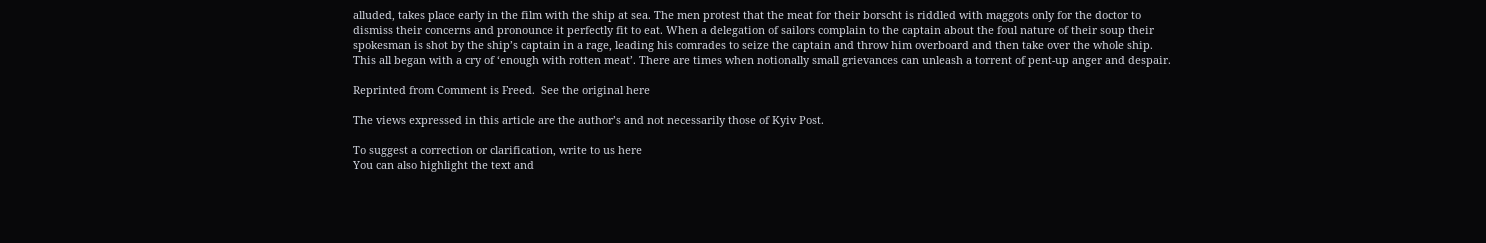alluded, takes place early in the film with the ship at sea. The men protest that the meat for their borscht is riddled with maggots only for the doctor to dismiss their concerns and pronounce it perfectly fit to eat. When a delegation of sailors complain to the captain about the foul nature of their soup their spokesman is shot by the ship’s captain in a rage, leading his comrades to seize the captain and throw him overboard and then take over the whole ship. This all began with a cry of ‘enough with rotten meat’. There are times when notionally small grievances can unleash a torrent of pent-up anger and despair.

Reprinted from Comment is Freed.  See the original here

The views expressed in this article are the author’s and not necessarily those of Kyiv Post.

To suggest a correction or clarification, write to us here
You can also highlight the text and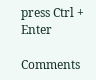press Ctrl + Enter

Comments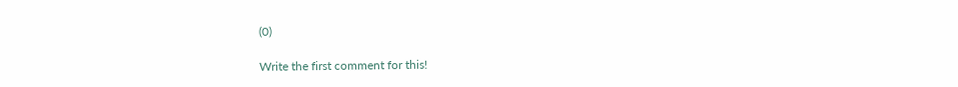(0)

Write the first comment for this!